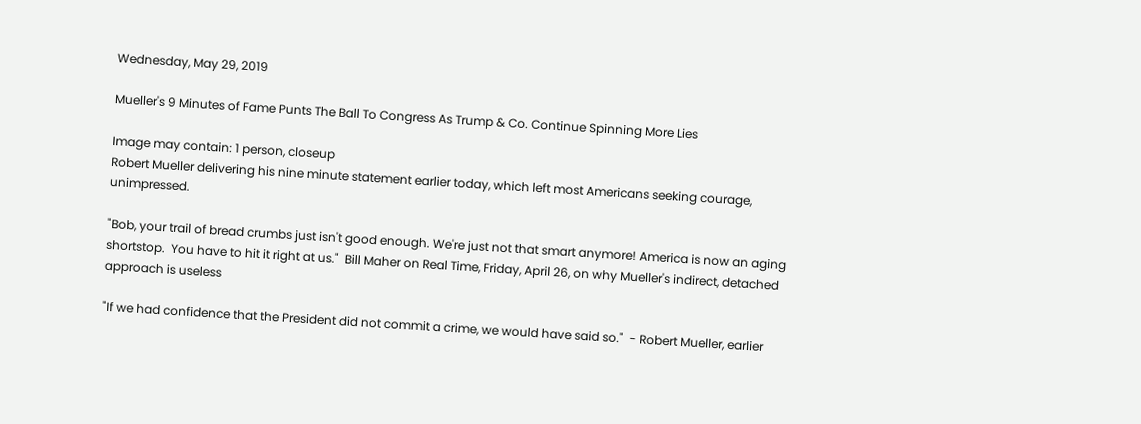Wednesday, May 29, 2019

Mueller's 9 Minutes of Fame Punts The Ball To Congress As Trump & Co. Continue Spinning More Lies

Image may contain: 1 person, closeup
Robert Mueller delivering his nine minute statement earlier today, which left most Americans seeking courage, unimpressed.

"Bob, your trail of bread crumbs just isn't good enough. We're just not that smart anymore! America is now an aging shortstop.  You have to hit it right at us."  Bill Maher on Real Time, Friday, April 26, on why Mueller's indirect, detached approach is useless

"If we had confidence that the President did not commit a crime, we would have said so."  - Robert Mueller, earlier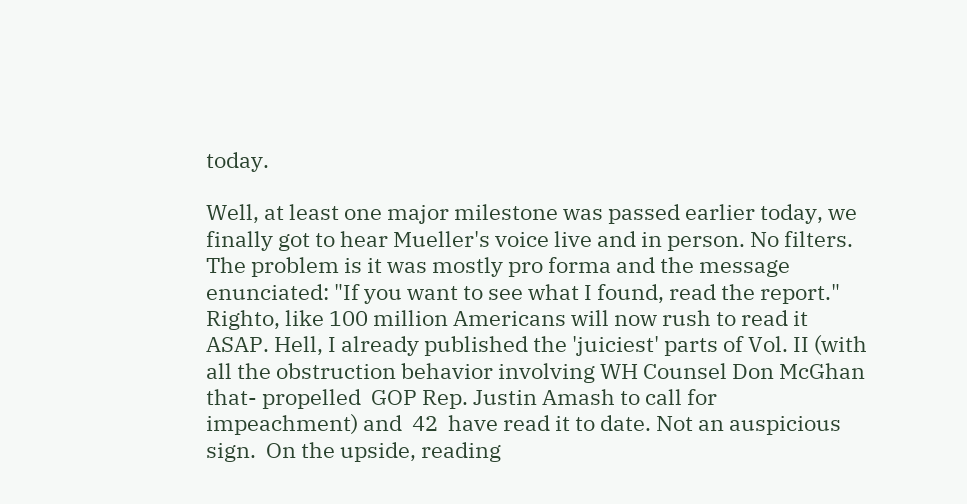today.

Well, at least one major milestone was passed earlier today, we finally got to hear Mueller's voice live and in person. No filters. The problem is it was mostly pro forma and the message enunciated: "If you want to see what I found, read the report."  Righto, like 100 million Americans will now rush to read it ASAP. Hell, I already published the 'juiciest' parts of Vol. II (with all the obstruction behavior involving WH Counsel Don McGhan that- propelled  GOP Rep. Justin Amash to call for impeachment) and  42  have read it to date. Not an auspicious sign.  On the upside, reading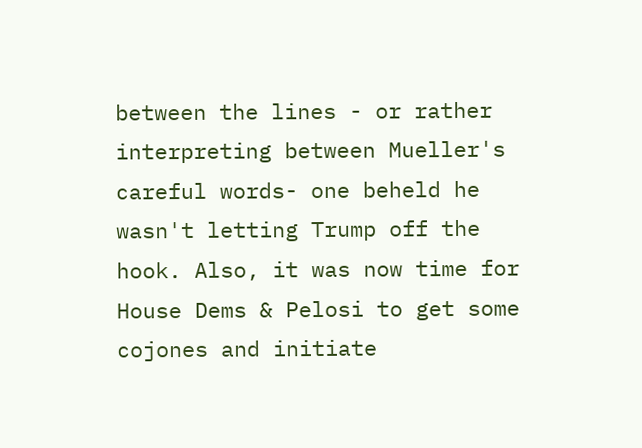between the lines - or rather interpreting between Mueller's careful words- one beheld he wasn't letting Trump off the hook. Also, it was now time for House Dems & Pelosi to get some cojones and initiate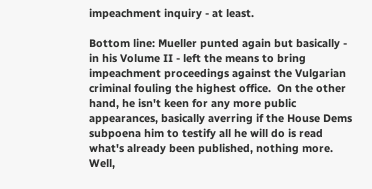impeachment inquiry - at least.

Bottom line: Mueller punted again but basically - in his Volume II - left the means to bring impeachment proceedings against the Vulgarian criminal fouling the highest office.  On the other hand, he isn't keen for any more public appearances, basically averring if the House Dems subpoena him to testify all he will do is read what's already been published, nothing more. Well,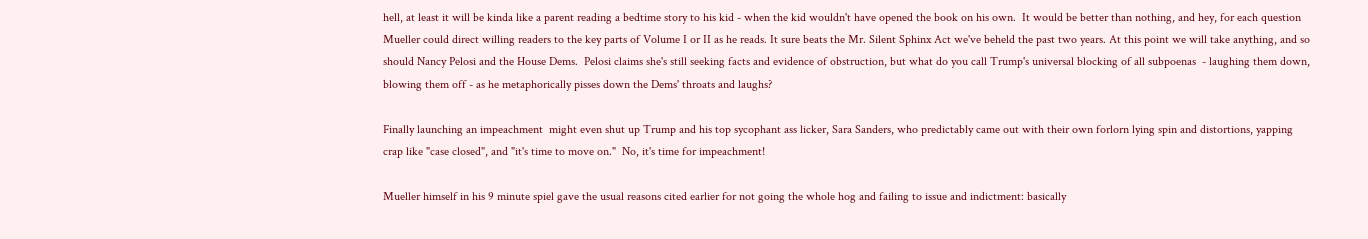hell, at least it will be kinda like a parent reading a bedtime story to his kid - when the kid wouldn't have opened the book on his own.  It would be better than nothing, and hey, for each question Mueller could direct willing readers to the key parts of Volume I or II as he reads. It sure beats the Mr. Silent Sphinx Act we've beheld the past two years. At this point we will take anything, and so should Nancy Pelosi and the House Dems.  Pelosi claims she's still seeking facts and evidence of obstruction, but what do you call Trump's universal blocking of all subpoenas  - laughing them down, blowing them off - as he metaphorically pisses down the Dems' throats and laughs?

Finally launching an impeachment  might even shut up Trump and his top sycophant ass licker, Sara Sanders, who predictably came out with their own forlorn lying spin and distortions, yapping crap like "case closed", and "it's time to move on."  No, it's time for impeachment!

Mueller himself in his 9 minute spiel gave the usual reasons cited earlier for not going the whole hog and failing to issue and indictment: basically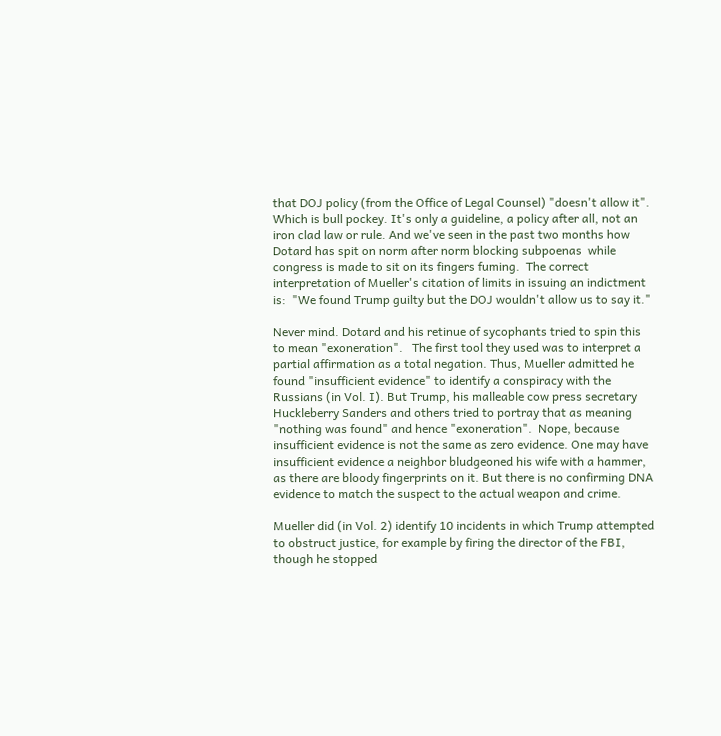that DOJ policy (from the Office of Legal Counsel) "doesn't allow it".  Which is bull pockey. It's only a guideline, a policy after all, not an iron clad law or rule. And we've seen in the past two months how Dotard has spit on norm after norm blocking subpoenas  while congress is made to sit on its fingers fuming.  The correct interpretation of Mueller's citation of limits in issuing an indictment is:  "We found Trump guilty but the DOJ wouldn't allow us to say it."

Never mind. Dotard and his retinue of sycophants tried to spin this to mean "exoneration".   The first tool they used was to interpret a partial affirmation as a total negation. Thus, Mueller admitted he found "insufficient evidence" to identify a conspiracy with the Russians (in Vol. I). But Trump, his malleable cow press secretary Huckleberry Sanders and others tried to portray that as meaning "nothing was found" and hence "exoneration".  Nope, because insufficient evidence is not the same as zero evidence. One may have insufficient evidence a neighbor bludgeoned his wife with a hammer, as there are bloody fingerprints on it. But there is no confirming DNA evidence to match the suspect to the actual weapon and crime.

Mueller did (in Vol. 2) identify 10 incidents in which Trump attempted to obstruct justice, for example by firing the director of the FBI, though he stopped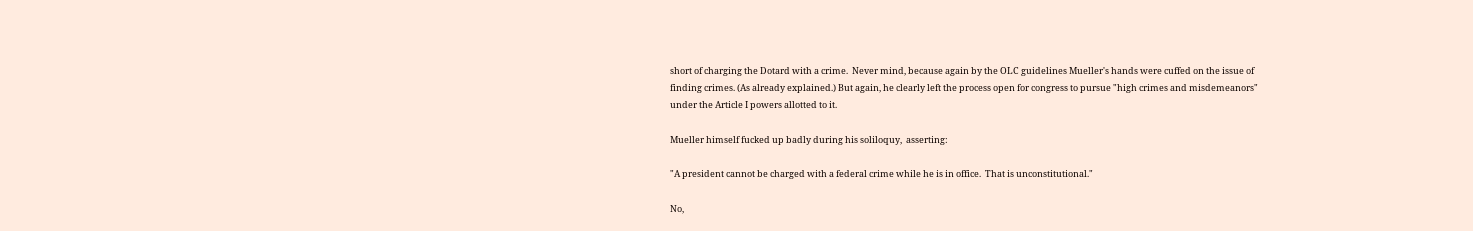short of charging the Dotard with a crime.  Never mind, because again by the OLC guidelines Mueller's hands were cuffed on the issue of finding crimes. (As already explained.) But again, he clearly left the process open for congress to pursue "high crimes and misdemeanors" under the Article I powers allotted to it.

Mueller himself fucked up badly during his soliloquy,  asserting:

"A president cannot be charged with a federal crime while he is in office.  That is unconstitutional."

No,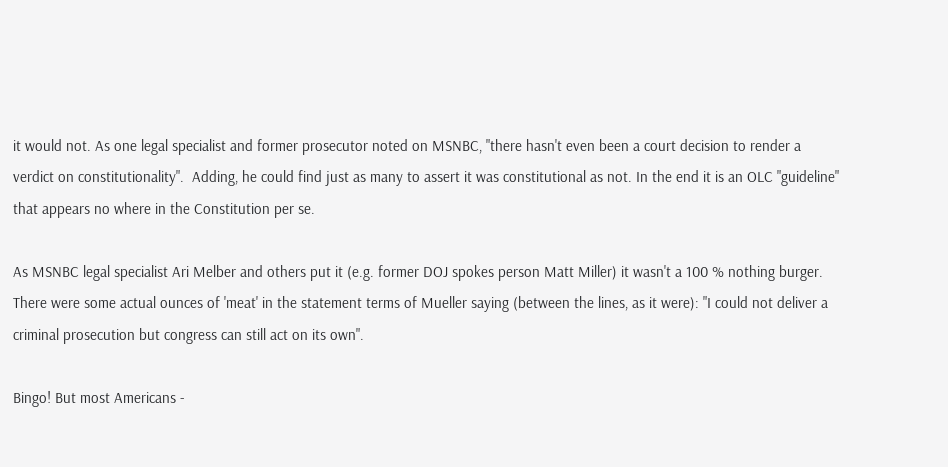it would not. As one legal specialist and former prosecutor noted on MSNBC, "there hasn't even been a court decision to render a verdict on constitutionality".  Adding, he could find just as many to assert it was constitutional as not. In the end it is an OLC "guideline" that appears no where in the Constitution per se.

As MSNBC legal specialist Ari Melber and others put it (e.g. former DOJ spokes person Matt Miller) it wasn't a 100 % nothing burger. There were some actual ounces of 'meat' in the statement terms of Mueller saying (between the lines, as it were): "I could not deliver a criminal prosecution but congress can still act on its own".

Bingo! But most Americans -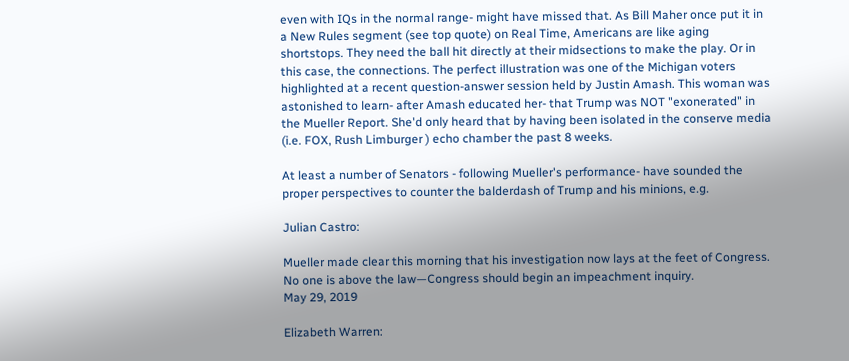even with IQs in the normal range- might have missed that. As Bill Maher once put it in a New Rules segment (see top quote) on Real Time, Americans are like aging shortstops. They need the ball hit directly at their midsections to make the play. Or in this case, the connections. The perfect illustration was one of the Michigan voters  highlighted at a recent question-answer session held by Justin Amash. This woman was astonished to learn- after Amash educated her- that Trump was NOT "exonerated" in the Mueller Report. She'd only heard that by having been isolated in the conserve media (i.e. FOX, Rush Limburger ) echo chamber the past 8 weeks.

At least a number of Senators - following Mueller's performance- have sounded the proper perspectives to counter the balderdash of Trump and his minions, e.g.

Julian Castro:

Mueller made clear this morning that his investigation now lays at the feet of Congress. No one is above the law—Congress should begin an impeachment inquiry.
May 29, 2019

Elizabeth Warren: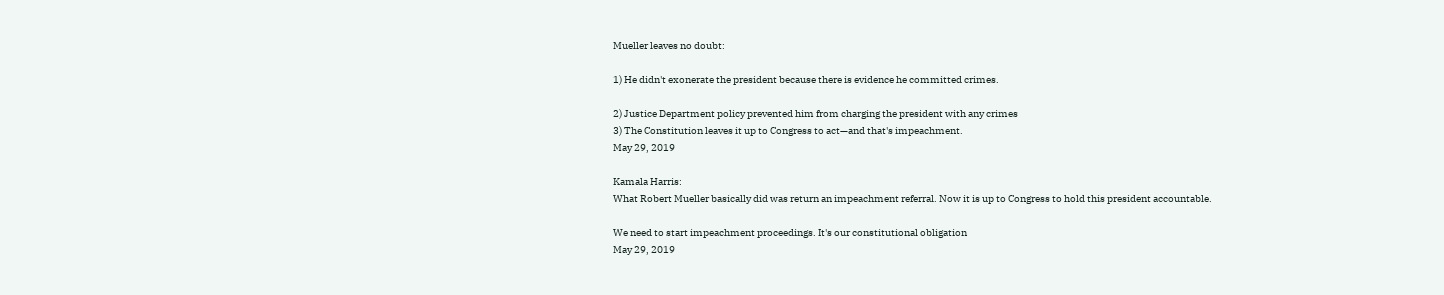Mueller leaves no doubt:

1) He didn't exonerate the president because there is evidence he committed crimes.

2) Justice Department policy prevented him from charging the president with any crimes
3) The Constitution leaves it up to Congress to act—and that's impeachment.
May 29, 2019

Kamala Harris:
What Robert Mueller basically did was return an impeachment referral. Now it is up to Congress to hold this president accountable.

We need to start impeachment proceedings. It's our constitutional obligation
May 29, 2019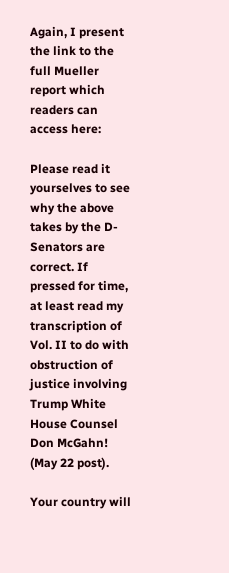Again, I present the link to the full Mueller report which readers can access here:

Please read it yourselves to see why the above takes by the D-Senators are correct. If pressed for time, at least read my transcription of Vol. II to do with obstruction of justice involving Trump White House Counsel Don McGahn! (May 22 post).

Your country will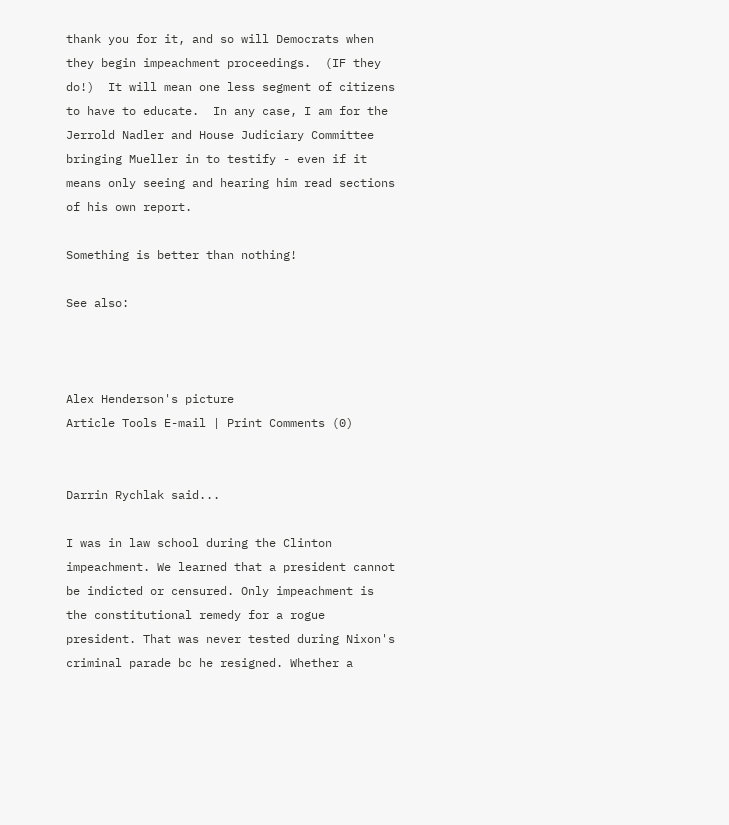thank you for it, and so will Democrats when they begin impeachment proceedings.  (IF they do!)  It will mean one less segment of citizens to have to educate.  In any case, I am for the Jerrold Nadler and House Judiciary Committee bringing Mueller in to testify - even if it means only seeing and hearing him read sections of his own report.

Something is better than nothing!

See also:



Alex Henderson's picture
Article Tools E-mail | Print Comments (0)


Darrin Rychlak said...

I was in law school during the Clinton impeachment. We learned that a president cannot be indicted or censured. Only impeachment is the constitutional remedy for a rogue president. That was never tested during Nixon's criminal parade bc he resigned. Whether a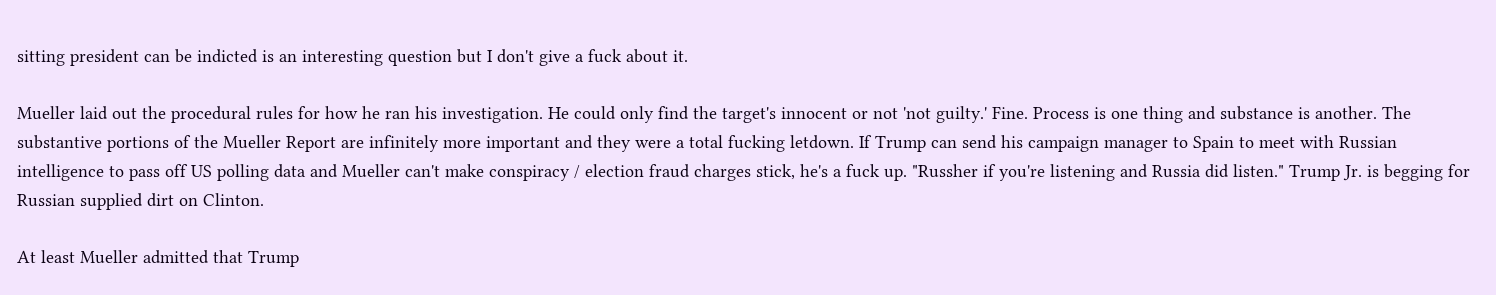sitting president can be indicted is an interesting question but I don't give a fuck about it.

Mueller laid out the procedural rules for how he ran his investigation. He could only find the target's innocent or not 'not guilty.' Fine. Process is one thing and substance is another. The substantive portions of the Mueller Report are infinitely more important and they were a total fucking letdown. If Trump can send his campaign manager to Spain to meet with Russian intelligence to pass off US polling data and Mueller can't make conspiracy / election fraud charges stick, he's a fuck up. "Russher if you're listening and Russia did listen." Trump Jr. is begging for Russian supplied dirt on Clinton.

At least Mueller admitted that Trump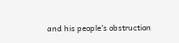and his people's obstruction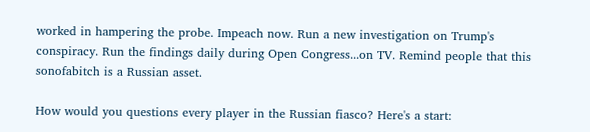worked in hampering the probe. Impeach now. Run a new investigation on Trump's conspiracy. Run the findings daily during Open Congress...on TV. Remind people that this sonofabitch is a Russian asset.

How would you questions every player in the Russian fiasco? Here's a start: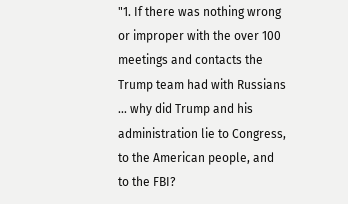"1. If there was nothing wrong or improper with the over 100 meetings and contacts the Trump team had with Russians ... why did Trump and his administration lie to Congress, to the American people, and to the FBI?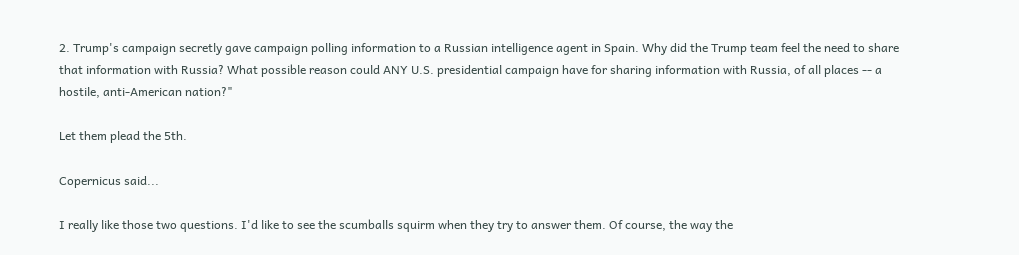2. Trump's campaign secretly gave campaign polling information to a Russian intelligence agent in Spain. Why did the Trump team feel the need to share that information with Russia? What possible reason could ANY U.S. presidential campaign have for sharing information with Russia, of all places -- a hostile, anti-American nation?"

Let them plead the 5th.

Copernicus said...

I really like those two questions. I'd like to see the scumballs squirm when they try to answer them. Of course, the way the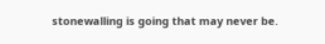stonewalling is going that may never be.